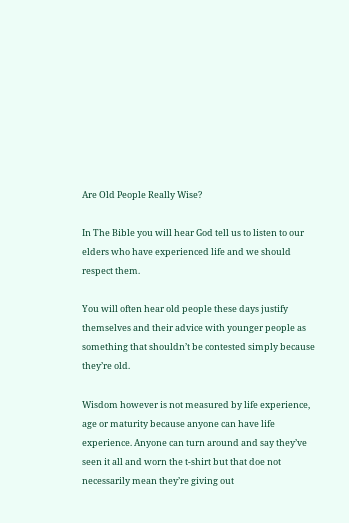Are Old People Really Wise?

In The Bible you will hear God tell us to listen to our elders who have experienced life and we should respect them.

You will often hear old people these days justify themselves and their advice with younger people as something that shouldn’t be contested simply because they’re old.

Wisdom however is not measured by life experience, age or maturity because anyone can have life experience. Anyone can turn around and say they’ve seen it all and worn the t-shirt but that doe not necessarily mean they’re giving out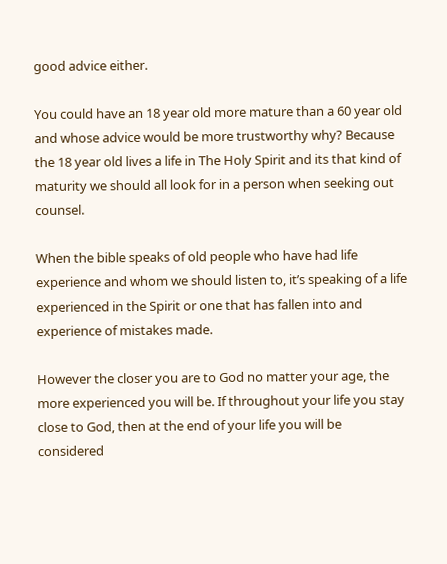good advice either.

You could have an 18 year old more mature than a 60 year old and whose advice would be more trustworthy why? Because the 18 year old lives a life in The Holy Spirit and its that kind of maturity we should all look for in a person when seeking out counsel.

When the bible speaks of old people who have had life experience and whom we should listen to, it’s speaking of a life experienced in the Spirit or one that has fallen into and experience of mistakes made.

However the closer you are to God no matter your age, the more experienced you will be. If throughout your life you stay close to God, then at the end of your life you will be considered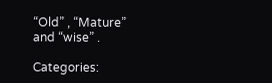“Old” , “Mature” and “wise” .

Categories: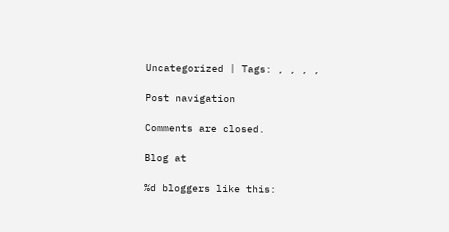Uncategorized | Tags: , , , ,

Post navigation

Comments are closed.

Blog at

%d bloggers like this: